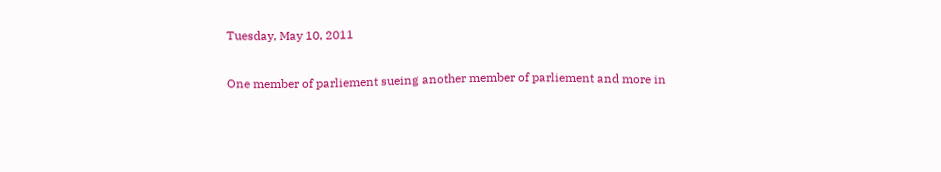Tuesday, May 10, 2011

One member of parliement sueing another member of parliement and more in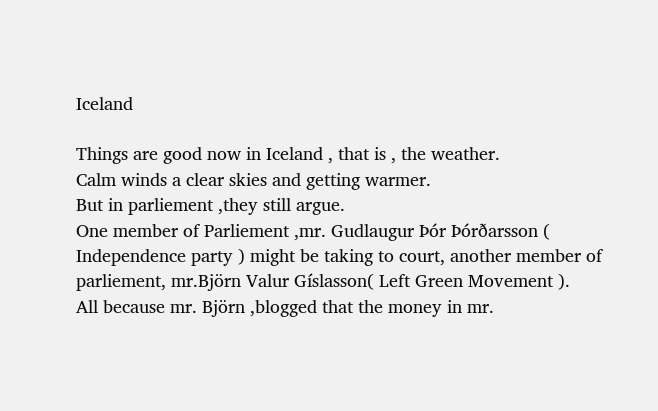Iceland

Things are good now in Iceland , that is , the weather.
Calm winds a clear skies and getting warmer.
But in parliement ,they still argue.
One member of Parliement ,mr. Gudlaugur Þór Þórðarsson ( Independence party ) might be taking to court, another member of parliement, mr.Björn Valur Gíslasson( Left Green Movement ).
All because mr. Björn ,blogged that the money in mr.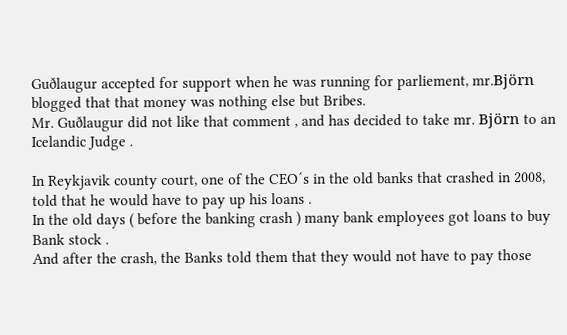Guðlaugur accepted for support when he was running for parliement, mr.Björn blogged that that money was nothing else but Bribes.
Mr. Guðlaugur did not like that comment , and has decided to take mr. Björn to an Icelandic Judge .

In Reykjavik county court, one of the CEO´s in the old banks that crashed in 2008, told that he would have to pay up his loans .
In the old days ( before the banking crash ) many bank employees got loans to buy Bank stock .
And after the crash, the Banks told them that they would not have to pay those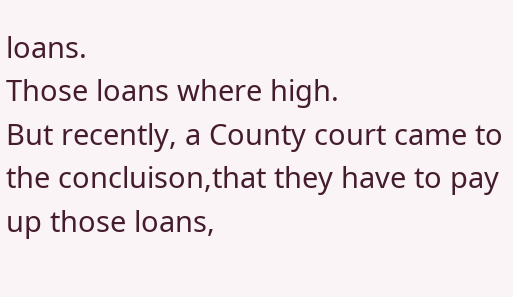loans.
Those loans where high.
But recently, a County court came to the concluison,that they have to pay up those loans,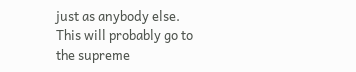just as anybody else.
This will probably go to the supreme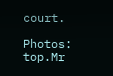court.

Photos: top.Mr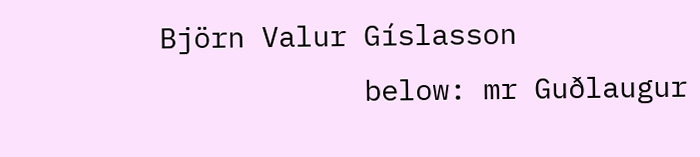Björn Valur Gíslasson
            below: mr Guðlaugur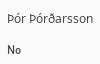Þór Þórðarsson

No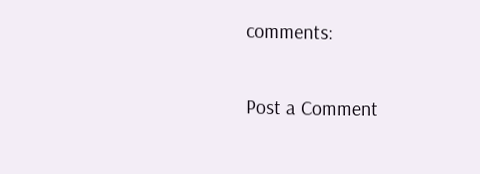comments:

Post a Comment